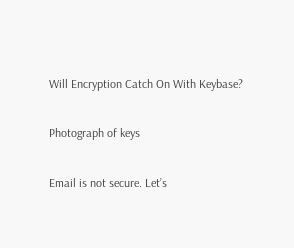Will Encryption Catch On With Keybase?

Photograph of keys

Email is not secure. Let’s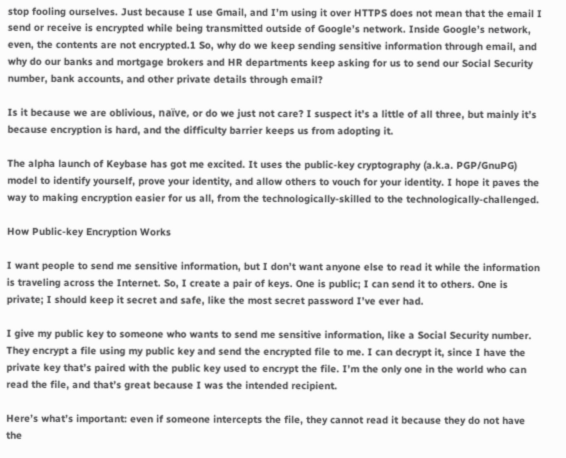stop fooling ourselves. Just because I use Gmail, and I’m using it over HTTPS does not mean that the email I send or receive is encrypted while being transmitted outside of Google’s network. Inside Google’s network, even, the contents are not encrypted.1 So, why do we keep sending sensitive information through email, and why do our banks and mortgage brokers and HR departments keep asking for us to send our Social Security number, bank accounts, and other private details through email?

Is it because we are oblivious, naïve, or do we just not care? I suspect it’s a little of all three, but mainly it’s because encryption is hard, and the difficulty barrier keeps us from adopting it.

The alpha launch of Keybase has got me excited. It uses the public-key cryptography (a.k.a. PGP/GnuPG) model to identify yourself, prove your identity, and allow others to vouch for your identity. I hope it paves the way to making encryption easier for us all, from the technologically-skilled to the technologically-challenged.

How Public-key Encryption Works

I want people to send me sensitive information, but I don’t want anyone else to read it while the information is traveling across the Internet. So, I create a pair of keys. One is public; I can send it to others. One is private; I should keep it secret and safe, like the most secret password I’ve ever had.

I give my public key to someone who wants to send me sensitive information, like a Social Security number. They encrypt a file using my public key and send the encrypted file to me. I can decrypt it, since I have the private key that’s paired with the public key used to encrypt the file. I’m the only one in the world who can read the file, and that’s great because I was the intended recipient.

Here’s what’s important: even if someone intercepts the file, they cannot read it because they do not have the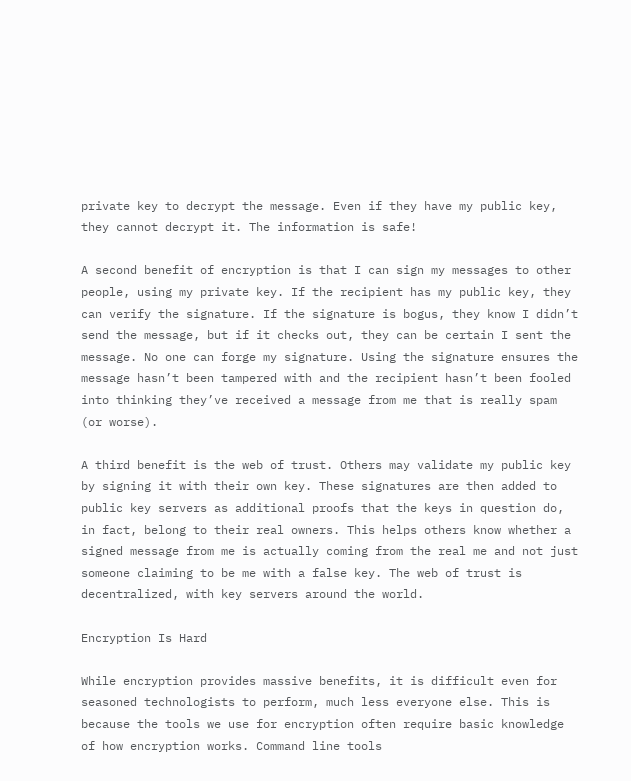private key to decrypt the message. Even if they have my public key, they cannot decrypt it. The information is safe!

A second benefit of encryption is that I can sign my messages to other people, using my private key. If the recipient has my public key, they can verify the signature. If the signature is bogus, they know I didn’t send the message, but if it checks out, they can be certain I sent the message. No one can forge my signature. Using the signature ensures the message hasn’t been tampered with and the recipient hasn’t been fooled into thinking they’ve received a message from me that is really spam (or worse).

A third benefit is the web of trust. Others may validate my public key by signing it with their own key. These signatures are then added to public key servers as additional proofs that the keys in question do, in fact, belong to their real owners. This helps others know whether a signed message from me is actually coming from the real me and not just someone claiming to be me with a false key. The web of trust is decentralized, with key servers around the world.

Encryption Is Hard

While encryption provides massive benefits, it is difficult even for seasoned technologists to perform, much less everyone else. This is because the tools we use for encryption often require basic knowledge of how encryption works. Command line tools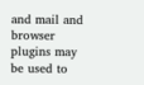and mail and browser plugins may be used to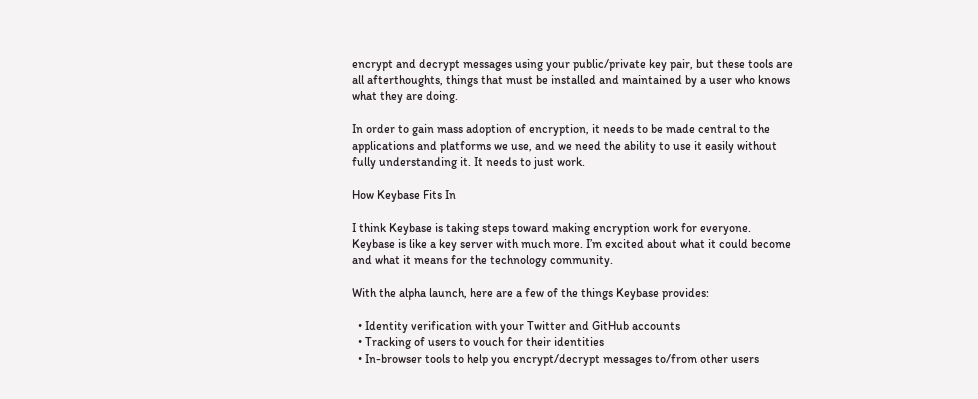encrypt and decrypt messages using your public/private key pair, but these tools are all afterthoughts, things that must be installed and maintained by a user who knows what they are doing.

In order to gain mass adoption of encryption, it needs to be made central to the applications and platforms we use, and we need the ability to use it easily without fully understanding it. It needs to just work.

How Keybase Fits In

I think Keybase is taking steps toward making encryption work for everyone. Keybase is like a key server with much more. I’m excited about what it could become and what it means for the technology community.

With the alpha launch, here are a few of the things Keybase provides:

  • Identity verification with your Twitter and GitHub accounts
  • Tracking of users to vouch for their identities
  • In-browser tools to help you encrypt/decrypt messages to/from other users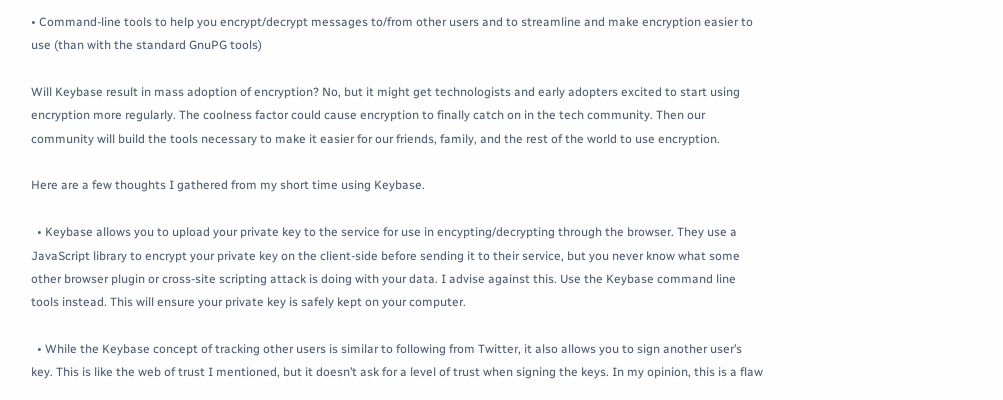• Command-line tools to help you encrypt/decrypt messages to/from other users and to streamline and make encryption easier to use (than with the standard GnuPG tools)

Will Keybase result in mass adoption of encryption? No, but it might get technologists and early adopters excited to start using encryption more regularly. The coolness factor could cause encryption to finally catch on in the tech community. Then our community will build the tools necessary to make it easier for our friends, family, and the rest of the world to use encryption.

Here are a few thoughts I gathered from my short time using Keybase.

  • Keybase allows you to upload your private key to the service for use in encypting/decrypting through the browser. They use a JavaScript library to encrypt your private key on the client-side before sending it to their service, but you never know what some other browser plugin or cross-site scripting attack is doing with your data. I advise against this. Use the Keybase command line tools instead. This will ensure your private key is safely kept on your computer.

  • While the Keybase concept of tracking other users is similar to following from Twitter, it also allows you to sign another user’s key. This is like the web of trust I mentioned, but it doesn’t ask for a level of trust when signing the keys. In my opinion, this is a flaw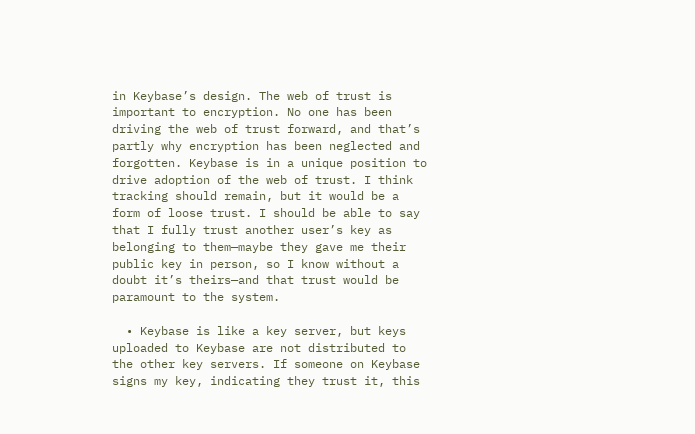in Keybase’s design. The web of trust is important to encryption. No one has been driving the web of trust forward, and that’s partly why encryption has been neglected and forgotten. Keybase is in a unique position to drive adoption of the web of trust. I think tracking should remain, but it would be a form of loose trust. I should be able to say that I fully trust another user’s key as belonging to them—maybe they gave me their public key in person, so I know without a doubt it’s theirs—and that trust would be paramount to the system.

  • Keybase is like a key server, but keys uploaded to Keybase are not distributed to the other key servers. If someone on Keybase signs my key, indicating they trust it, this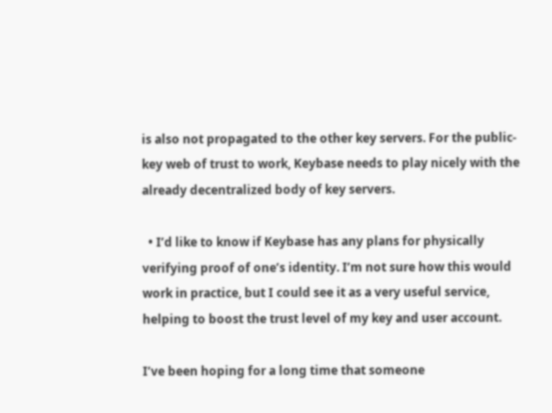is also not propagated to the other key servers. For the public-key web of trust to work, Keybase needs to play nicely with the already decentralized body of key servers.

  • I’d like to know if Keybase has any plans for physically verifying proof of one’s identity. I’m not sure how this would work in practice, but I could see it as a very useful service, helping to boost the trust level of my key and user account.

I’ve been hoping for a long time that someone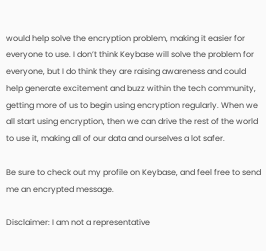would help solve the encryption problem, making it easier for everyone to use. I don’t think Keybase will solve the problem for everyone, but I do think they are raising awareness and could help generate excitement and buzz within the tech community, getting more of us to begin using encryption regularly. When we all start using encryption, then we can drive the rest of the world to use it, making all of our data and ourselves a lot safer.

Be sure to check out my profile on Keybase, and feel free to send me an encrypted message.

Disclaimer: I am not a representative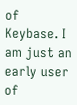of Keybase. I am just an early user of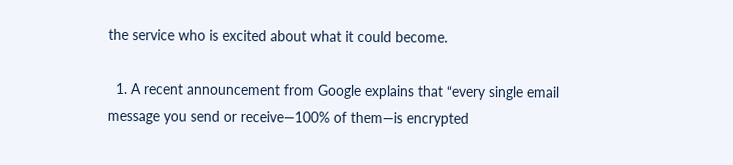the service who is excited about what it could become.

  1. A recent announcement from Google explains that “every single email message you send or receive—100% of them—is encrypted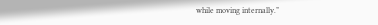while moving internally.”